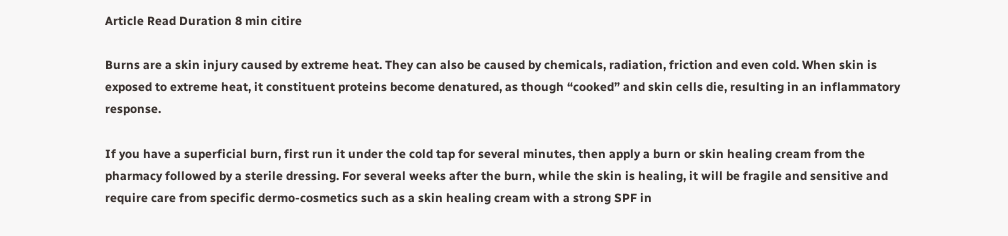Article Read Duration 8 min citire

Burns are a skin injury caused by extreme heat. They can also be caused by chemicals, radiation, friction and even cold. When skin is exposed to extreme heat, it constituent proteins become denatured, as though “cooked” and skin cells die, resulting in an inflammatory response.

If you have a superficial burn, first run it under the cold tap for several minutes, then apply a burn or skin healing cream from the pharmacy followed by a sterile dressing. For several weeks after the burn, while the skin is healing, it will be fragile and sensitive and require care from specific dermo-cosmetics such as a skin healing cream with a strong SPF in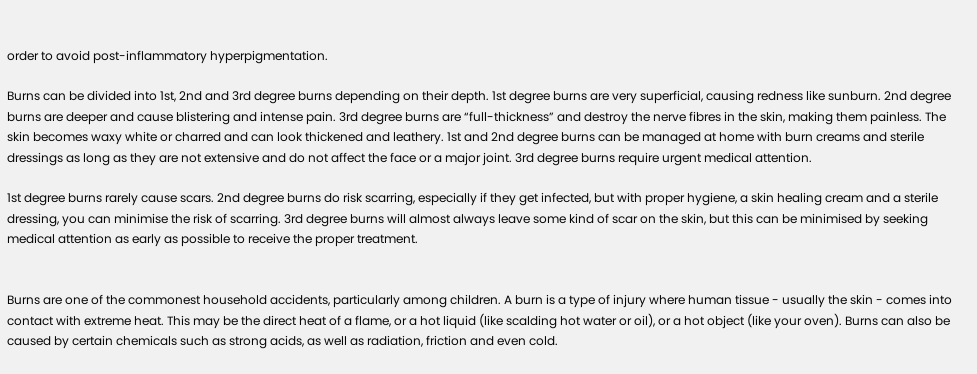order to avoid post-inflammatory hyperpigmentation.

Burns can be divided into 1st, 2nd and 3rd degree burns depending on their depth. 1st degree burns are very superficial, causing redness like sunburn. 2nd degree burns are deeper and cause blistering and intense pain. 3rd degree burns are “full-thickness” and destroy the nerve fibres in the skin, making them painless. The skin becomes waxy white or charred and can look thickened and leathery. 1st and 2nd degree burns can be managed at home with burn creams and sterile dressings as long as they are not extensive and do not affect the face or a major joint. 3rd degree burns require urgent medical attention.

1st degree burns rarely cause scars. 2nd degree burns do risk scarring, especially if they get infected, but with proper hygiene, a skin healing cream and a sterile dressing, you can minimise the risk of scarring. 3rd degree burns will almost always leave some kind of scar on the skin, but this can be minimised by seeking medical attention as early as possible to receive the proper treatment.


Burns are one of the commonest household accidents, particularly among children. A burn is a type of injury where human tissue - usually the skin - comes into contact with extreme heat. This may be the direct heat of a flame, or a hot liquid (like scalding hot water or oil), or a hot object (like your oven). Burns can also be caused by certain chemicals such as strong acids, as well as radiation, friction and even cold.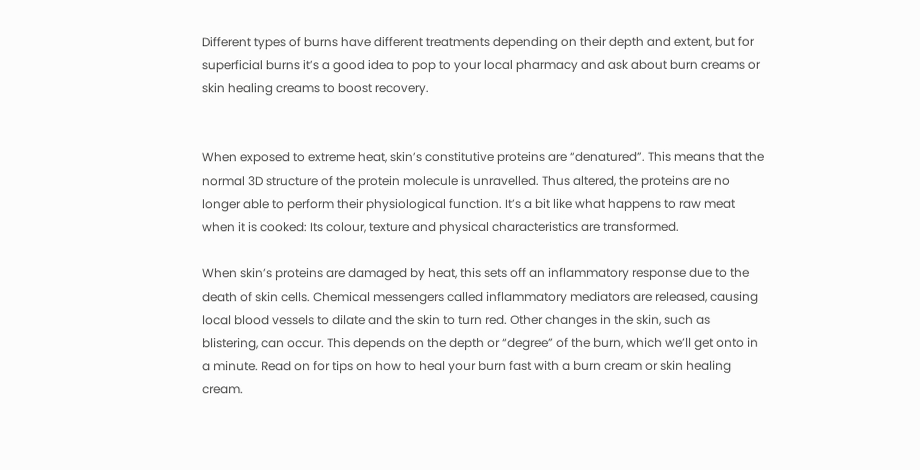Different types of burns have different treatments depending on their depth and extent, but for superficial burns it’s a good idea to pop to your local pharmacy and ask about burn creams or skin healing creams to boost recovery.


When exposed to extreme heat, skin’s constitutive proteins are “denatured”. This means that the normal 3D structure of the protein molecule is unravelled. Thus altered, the proteins are no longer able to perform their physiological function. It’s a bit like what happens to raw meat when it is cooked: Its colour, texture and physical characteristics are transformed.

When skin’s proteins are damaged by heat, this sets off an inflammatory response due to the death of skin cells. Chemical messengers called inflammatory mediators are released, causing local blood vessels to dilate and the skin to turn red. Other changes in the skin, such as blistering, can occur. This depends on the depth or “degree” of the burn, which we’ll get onto in a minute. Read on for tips on how to heal your burn fast with a burn cream or skin healing cream.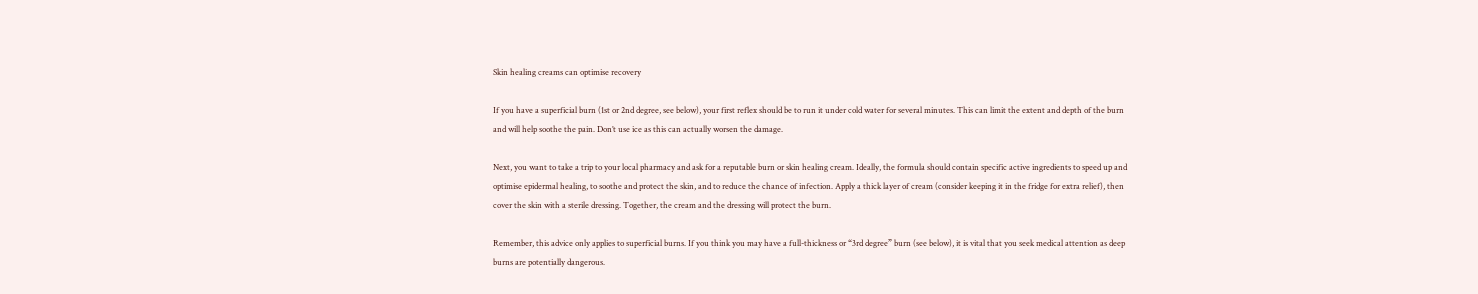Skin healing creams can optimise recovery

If you have a superficial burn (1st or 2nd degree, see below), your first reflex should be to run it under cold water for several minutes. This can limit the extent and depth of the burn and will help soothe the pain. Don’t use ice as this can actually worsen the damage.

Next, you want to take a trip to your local pharmacy and ask for a reputable burn or skin healing cream. Ideally, the formula should contain specific active ingredients to speed up and optimise epidermal healing, to soothe and protect the skin, and to reduce the chance of infection. Apply a thick layer of cream (consider keeping it in the fridge for extra relief), then cover the skin with a sterile dressing. Together, the cream and the dressing will protect the burn.

Remember, this advice only applies to superficial burns. If you think you may have a full-thickness or “3rd degree” burn (see below), it is vital that you seek medical attention as deep burns are potentially dangerous.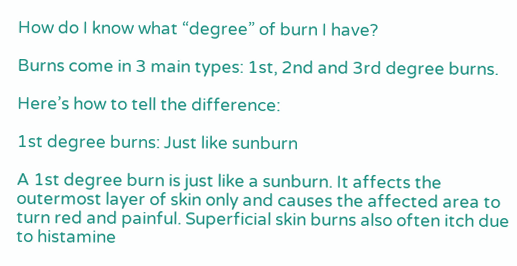How do I know what “degree” of burn I have?

Burns come in 3 main types: 1st, 2nd and 3rd degree burns.

Here’s how to tell the difference:

1st degree burns: Just like sunburn

A 1st degree burn is just like a sunburn. It affects the outermost layer of skin only and causes the affected area to turn red and painful. Superficial skin burns also often itch due to histamine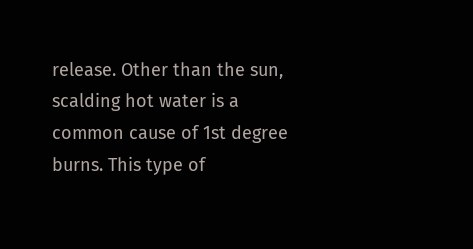release. Other than the sun, scalding hot water is a common cause of 1st degree burns. This type of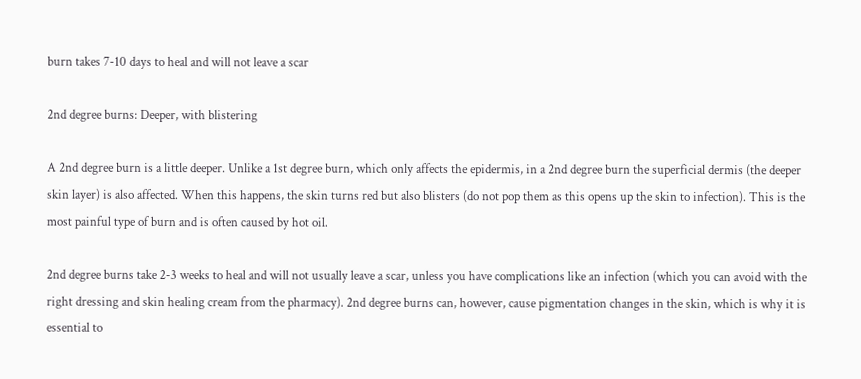burn takes 7-10 days to heal and will not leave a scar

2nd degree burns: Deeper, with blistering

A 2nd degree burn is a little deeper. Unlike a 1st degree burn, which only affects the epidermis, in a 2nd degree burn the superficial dermis (the deeper skin layer) is also affected. When this happens, the skin turns red but also blisters (do not pop them as this opens up the skin to infection). This is the most painful type of burn and is often caused by hot oil.

2nd degree burns take 2-3 weeks to heal and will not usually leave a scar, unless you have complications like an infection (which you can avoid with the right dressing and skin healing cream from the pharmacy). 2nd degree burns can, however, cause pigmentation changes in the skin, which is why it is essential to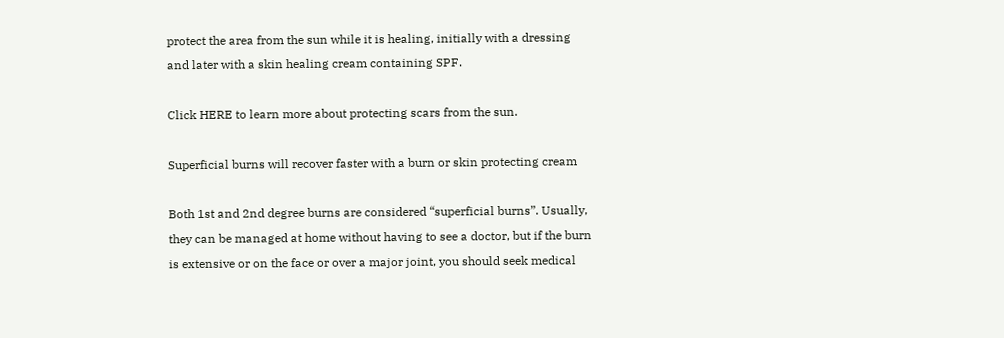protect the area from the sun while it is healing, initially with a dressing and later with a skin healing cream containing SPF.

Click HERE to learn more about protecting scars from the sun.

Superficial burns will recover faster with a burn or skin protecting cream

Both 1st and 2nd degree burns are considered “superficial burns”. Usually, they can be managed at home without having to see a doctor, but if the burn is extensive or on the face or over a major joint, you should seek medical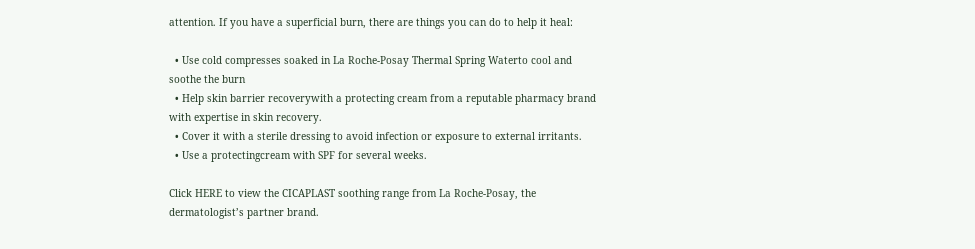attention. If you have a superficial burn, there are things you can do to help it heal:

  • Use cold compresses soaked in La Roche-Posay Thermal Spring Waterto cool and soothe the burn
  • Help skin barrier recoverywith a protecting cream from a reputable pharmacy brand with expertise in skin recovery.
  • Cover it with a sterile dressing to avoid infection or exposure to external irritants.
  • Use a protectingcream with SPF for several weeks.

Click HERE to view the CICAPLAST soothing range from La Roche-Posay, the dermatologist’s partner brand.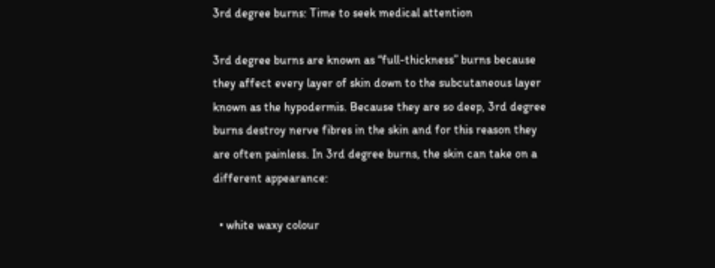3rd degree burns: Time to seek medical attention

3rd degree burns are known as “full-thickness” burns because they affect every layer of skin down to the subcutaneous layer known as the hypodermis. Because they are so deep, 3rd degree burns destroy nerve fibres in the skin and for this reason they are often painless. In 3rd degree burns, the skin can take on a different appearance:

  • white waxy colour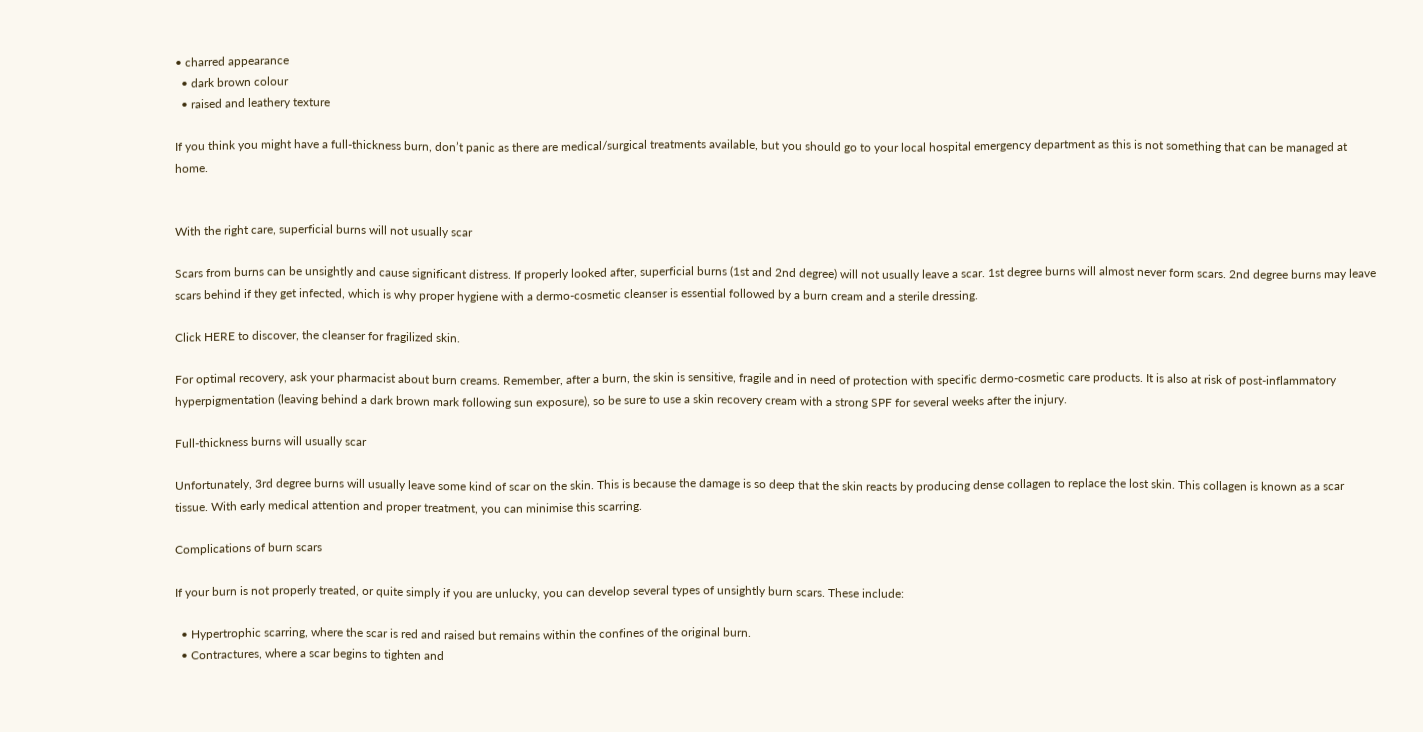• charred appearance
  • dark brown colour
  • raised and leathery texture

If you think you might have a full-thickness burn, don’t panic as there are medical/surgical treatments available, but you should go to your local hospital emergency department as this is not something that can be managed at home.


With the right care, superficial burns will not usually scar

Scars from burns can be unsightly and cause significant distress. If properly looked after, superficial burns (1st and 2nd degree) will not usually leave a scar. 1st degree burns will almost never form scars. 2nd degree burns may leave scars behind if they get infected, which is why proper hygiene with a dermo-cosmetic cleanser is essential followed by a burn cream and a sterile dressing.

Click HERE to discover, the cleanser for fragilized skin.

For optimal recovery, ask your pharmacist about burn creams. Remember, after a burn, the skin is sensitive, fragile and in need of protection with specific dermo-cosmetic care products. It is also at risk of post-inflammatory hyperpigmentation (leaving behind a dark brown mark following sun exposure), so be sure to use a skin recovery cream with a strong SPF for several weeks after the injury.

Full-thickness burns will usually scar

Unfortunately, 3rd degree burns will usually leave some kind of scar on the skin. This is because the damage is so deep that the skin reacts by producing dense collagen to replace the lost skin. This collagen is known as a scar tissue. With early medical attention and proper treatment, you can minimise this scarring.

Complications of burn scars

If your burn is not properly treated, or quite simply if you are unlucky, you can develop several types of unsightly burn scars. These include:

  • Hypertrophic scarring, where the scar is red and raised but remains within the confines of the original burn.
  • Contractures, where a scar begins to tighten and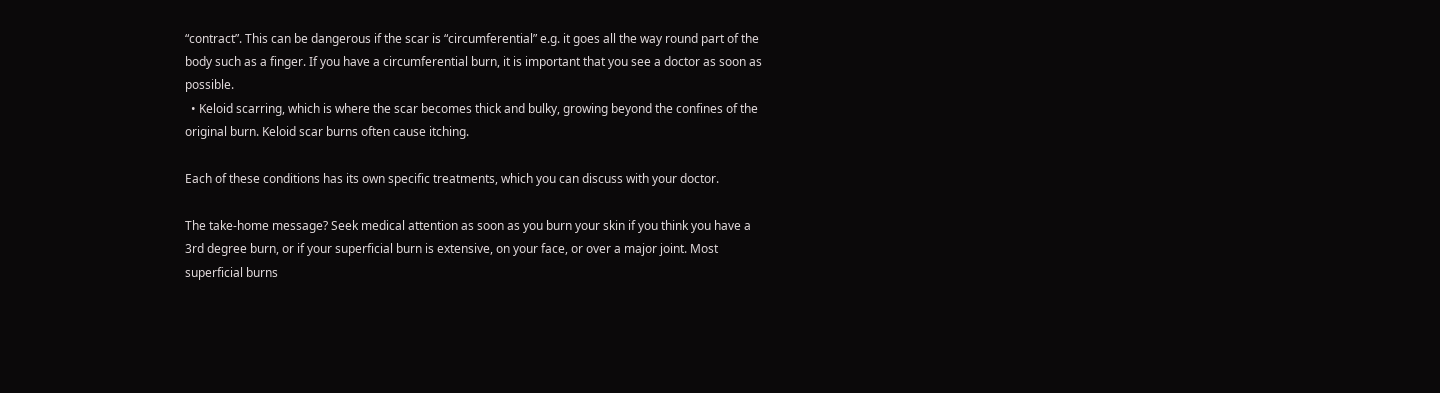“contract”. This can be dangerous if the scar is “circumferential” e.g. it goes all the way round part of the body such as a finger. If you have a circumferential burn, it is important that you see a doctor as soon as possible.
  • Keloid scarring, which is where the scar becomes thick and bulky, growing beyond the confines of the original burn. Keloid scar burns often cause itching.

Each of these conditions has its own specific treatments, which you can discuss with your doctor.

The take-home message? Seek medical attention as soon as you burn your skin if you think you have a 3rd degree burn, or if your superficial burn is extensive, on your face, or over a major joint. Most superficial burns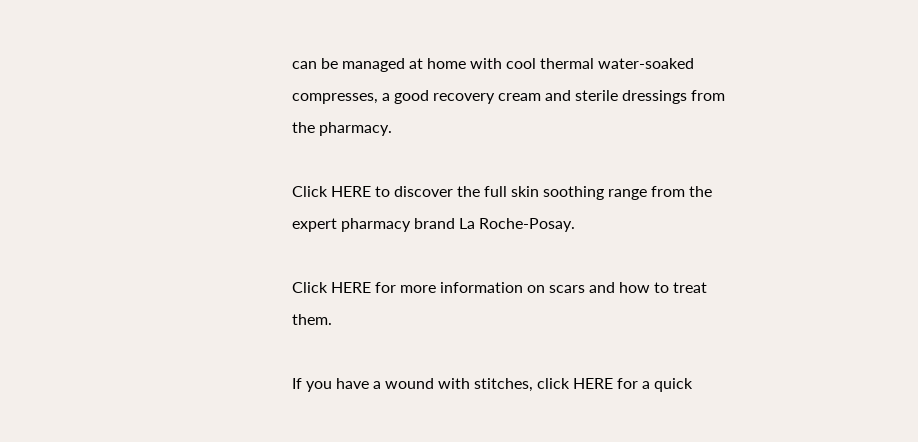can be managed at home with cool thermal water-soaked compresses, a good recovery cream and sterile dressings from the pharmacy.

Click HERE to discover the full skin soothing range from the expert pharmacy brand La Roche-Posay.

Click HERE for more information on scars and how to treat them.

If you have a wound with stitches, click HERE for a quick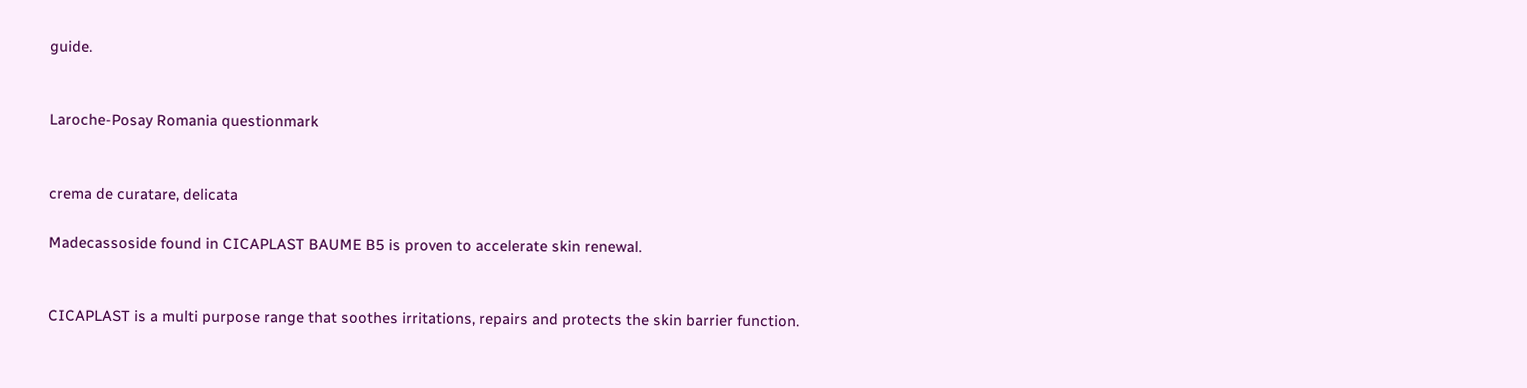guide.


Laroche-Posay Romania questionmark


crema de curatare, delicata

Madecassoside found in CICAPLAST BAUME B5 is proven to accelerate skin renewal.


CICAPLAST is a multi purpose range that soothes irritations, repairs and protects the skin barrier function.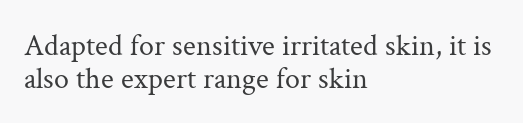Adapted for sensitive irritated skin, it is also the expert range for skin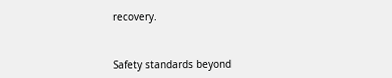recovery.


Safety standards beyond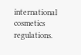international cosmetics regulations.